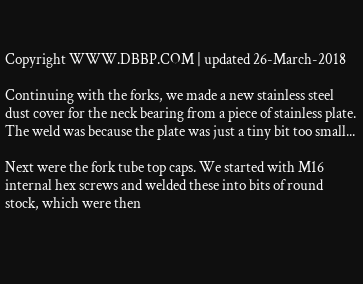Copyright WWW.DBBP.COM | updated 26-March-2018

Continuing with the forks, we made a new stainless steel dust cover for the neck bearing from a piece of stainless plate. The weld was because the plate was just a tiny bit too small...

Next were the fork tube top caps. We started with M16 internal hex screws and welded these into bits of round stock, which were then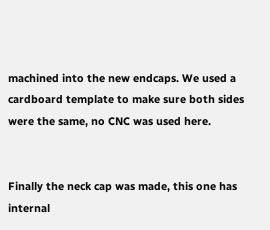machined into the new endcaps. We used a cardboard template to make sure both sides were the same, no CNC was used here.


Finally the neck cap was made, this one has internal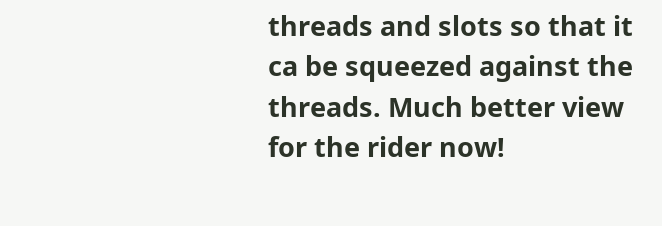threads and slots so that it ca be squeezed against the threads. Much better view for the rider now!